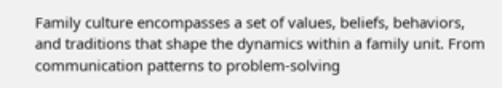Family culture encompasses a set of values, beliefs, behaviors, and traditions that shape the dynamics within a family unit. From communication patterns to problem-solving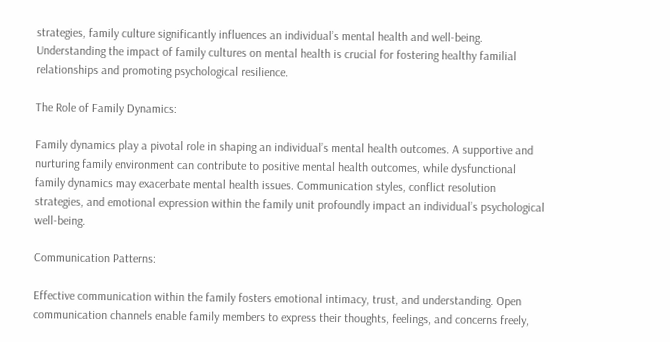strategies, family culture significantly influences an individual’s mental health and well-being. Understanding the impact of family cultures on mental health is crucial for fostering healthy familial relationships and promoting psychological resilience.

The Role of Family Dynamics:

Family dynamics play a pivotal role in shaping an individual’s mental health outcomes. A supportive and nurturing family environment can contribute to positive mental health outcomes, while dysfunctional family dynamics may exacerbate mental health issues. Communication styles, conflict resolution strategies, and emotional expression within the family unit profoundly impact an individual’s psychological well-being.

Communication Patterns:

Effective communication within the family fosters emotional intimacy, trust, and understanding. Open communication channels enable family members to express their thoughts, feelings, and concerns freely,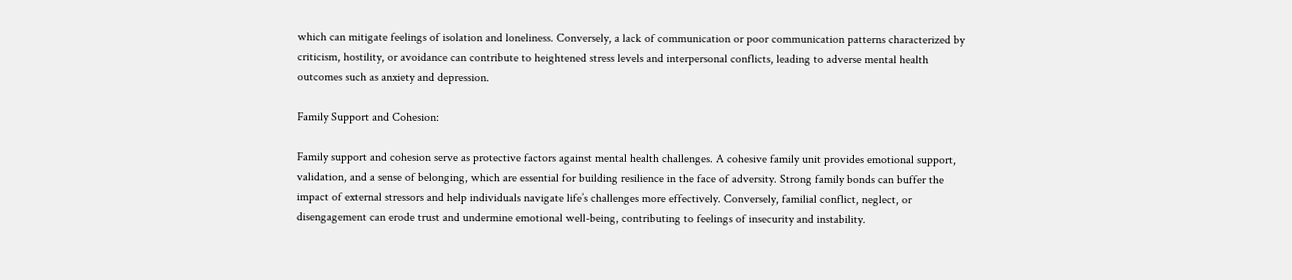which can mitigate feelings of isolation and loneliness. Conversely, a lack of communication or poor communication patterns characterized by criticism, hostility, or avoidance can contribute to heightened stress levels and interpersonal conflicts, leading to adverse mental health outcomes such as anxiety and depression.

Family Support and Cohesion:

Family support and cohesion serve as protective factors against mental health challenges. A cohesive family unit provides emotional support, validation, and a sense of belonging, which are essential for building resilience in the face of adversity. Strong family bonds can buffer the impact of external stressors and help individuals navigate life’s challenges more effectively. Conversely, familial conflict, neglect, or disengagement can erode trust and undermine emotional well-being, contributing to feelings of insecurity and instability.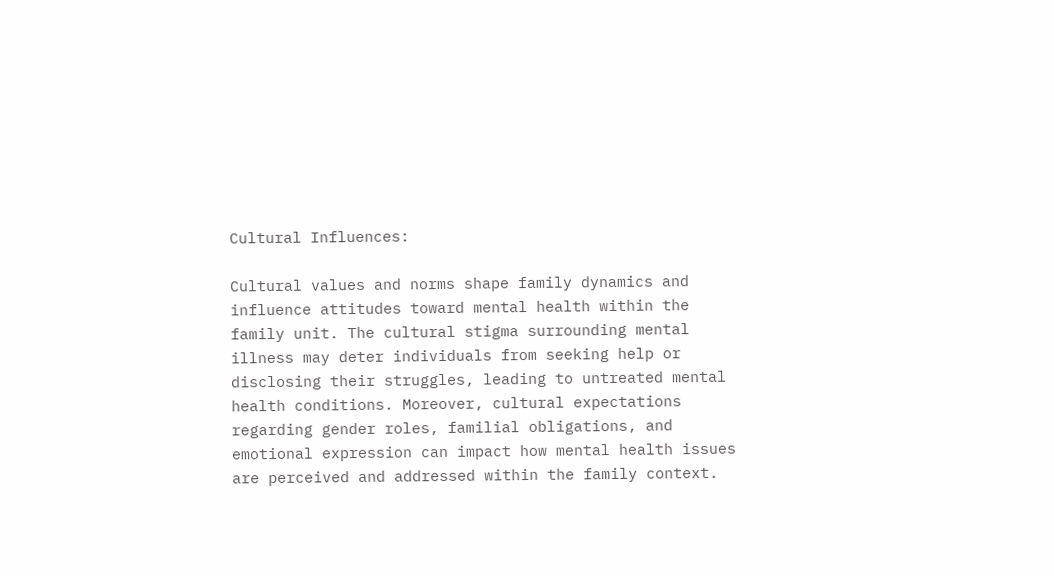Cultural Influences:

Cultural values and norms shape family dynamics and influence attitudes toward mental health within the family unit. The cultural stigma surrounding mental illness may deter individuals from seeking help or disclosing their struggles, leading to untreated mental health conditions. Moreover, cultural expectations regarding gender roles, familial obligations, and emotional expression can impact how mental health issues are perceived and addressed within the family context.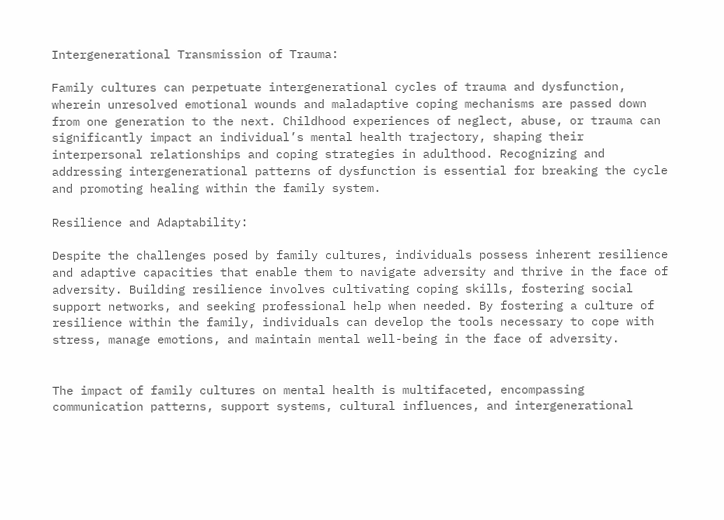Intergenerational Transmission of Trauma:

Family cultures can perpetuate intergenerational cycles of trauma and dysfunction, wherein unresolved emotional wounds and maladaptive coping mechanisms are passed down from one generation to the next. Childhood experiences of neglect, abuse, or trauma can significantly impact an individual’s mental health trajectory, shaping their interpersonal relationships and coping strategies in adulthood. Recognizing and addressing intergenerational patterns of dysfunction is essential for breaking the cycle and promoting healing within the family system.

Resilience and Adaptability:

Despite the challenges posed by family cultures, individuals possess inherent resilience and adaptive capacities that enable them to navigate adversity and thrive in the face of adversity. Building resilience involves cultivating coping skills, fostering social support networks, and seeking professional help when needed. By fostering a culture of resilience within the family, individuals can develop the tools necessary to cope with stress, manage emotions, and maintain mental well-being in the face of adversity.


The impact of family cultures on mental health is multifaceted, encompassing communication patterns, support systems, cultural influences, and intergenerational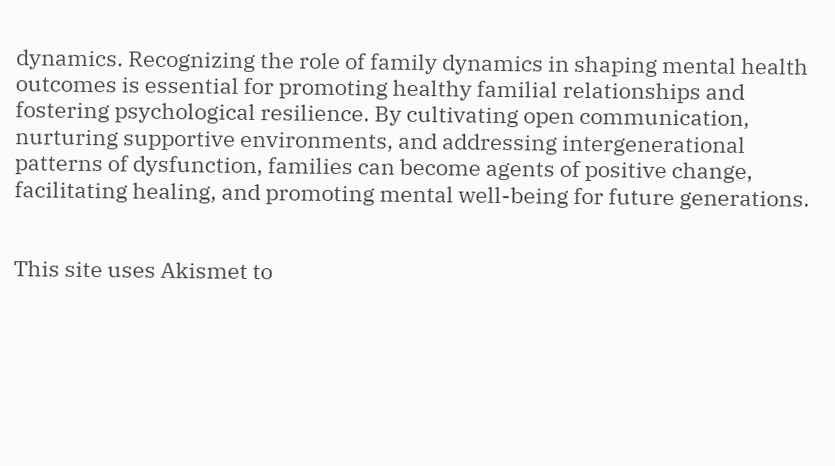dynamics. Recognizing the role of family dynamics in shaping mental health outcomes is essential for promoting healthy familial relationships and fostering psychological resilience. By cultivating open communication, nurturing supportive environments, and addressing intergenerational patterns of dysfunction, families can become agents of positive change, facilitating healing, and promoting mental well-being for future generations.


This site uses Akismet to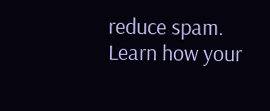reduce spam. Learn how your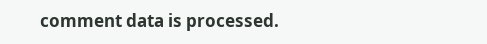comment data is processed.